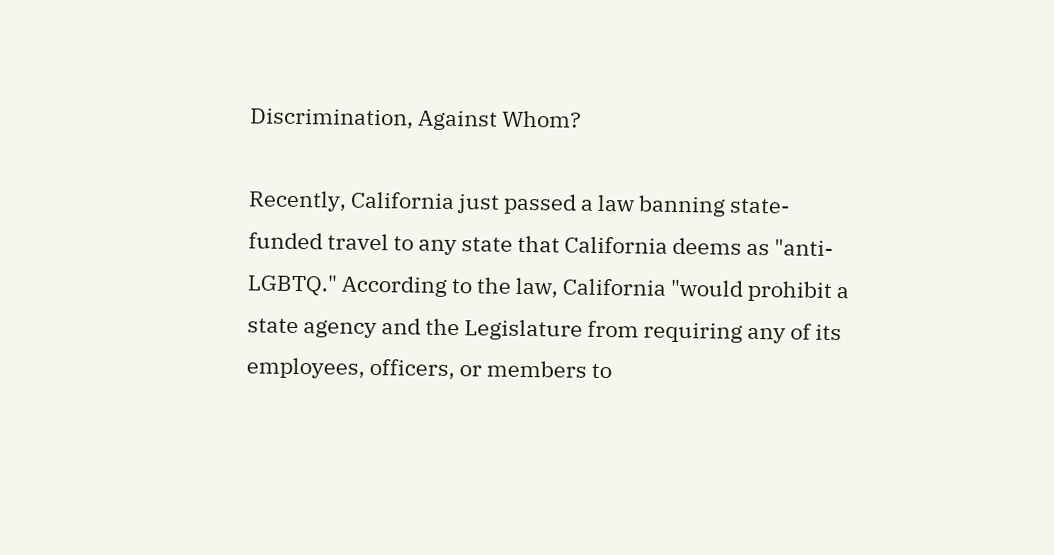Discrimination, Against Whom?

Recently, California just passed a law banning state-funded travel to any state that California deems as "anti-LGBTQ." According to the law, California "would prohibit a state agency and the Legislature from requiring any of its employees, officers, or members to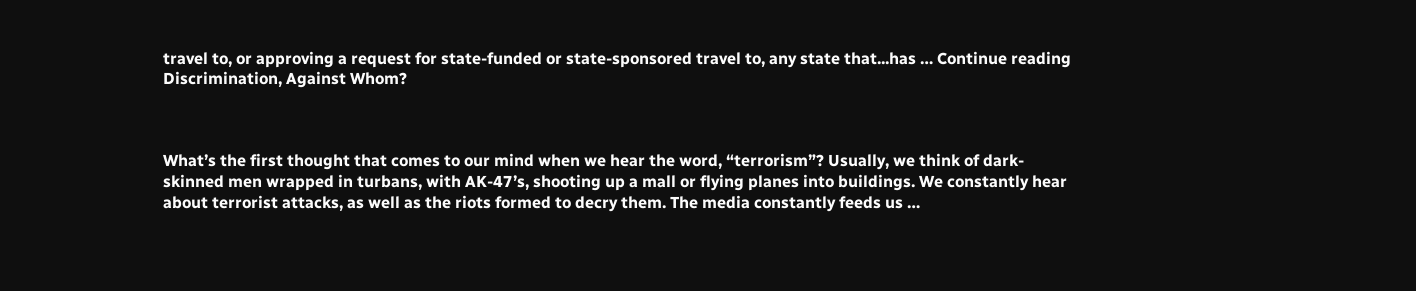travel to, or approving a request for state-funded or state-sponsored travel to, any state that...has … Continue reading Discrimination, Against Whom?



What’s the first thought that comes to our mind when we hear the word, “terrorism”? Usually, we think of dark-skinned men wrapped in turbans, with AK-47’s, shooting up a mall or flying planes into buildings. We constantly hear about terrorist attacks, as well as the riots formed to decry them. The media constantly feeds us …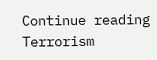Continue reading Terrorism